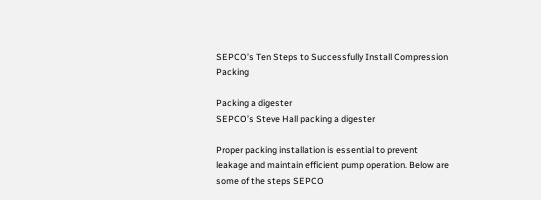SEPCO’s Ten Steps to Successfully Install Compression Packing

Packing a digester
SEPCO’s Steve Hall packing a digester

Proper packing installation is essential to prevent leakage and maintain efficient pump operation. Below are some of the steps SEPCO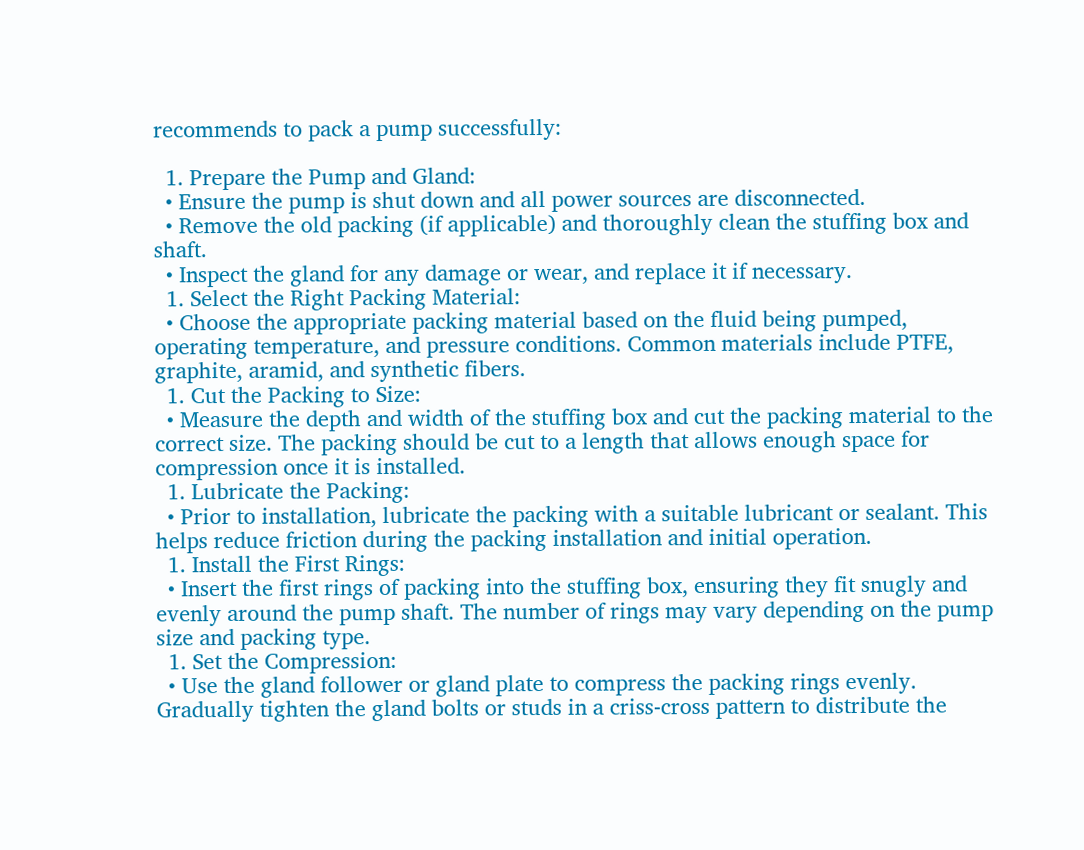recommends to pack a pump successfully:

  1. Prepare the Pump and Gland:
  • Ensure the pump is shut down and all power sources are disconnected.
  • Remove the old packing (if applicable) and thoroughly clean the stuffing box and shaft.
  • Inspect the gland for any damage or wear, and replace it if necessary.
  1. Select the Right Packing Material:
  • Choose the appropriate packing material based on the fluid being pumped, operating temperature, and pressure conditions. Common materials include PTFE, graphite, aramid, and synthetic fibers.
  1. Cut the Packing to Size:
  • Measure the depth and width of the stuffing box and cut the packing material to the correct size. The packing should be cut to a length that allows enough space for compression once it is installed.
  1. Lubricate the Packing:
  • Prior to installation, lubricate the packing with a suitable lubricant or sealant. This helps reduce friction during the packing installation and initial operation.
  1. Install the First Rings:
  • Insert the first rings of packing into the stuffing box, ensuring they fit snugly and evenly around the pump shaft. The number of rings may vary depending on the pump size and packing type.
  1. Set the Compression:
  • Use the gland follower or gland plate to compress the packing rings evenly. Gradually tighten the gland bolts or studs in a criss-cross pattern to distribute the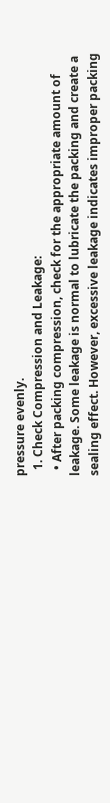pressure evenly.
  1. Check Compression and Leakage:
  • After packing compression, check for the appropriate amount of leakage. Some leakage is normal to lubricate the packing and create a sealing effect. However, excessive leakage indicates improper packing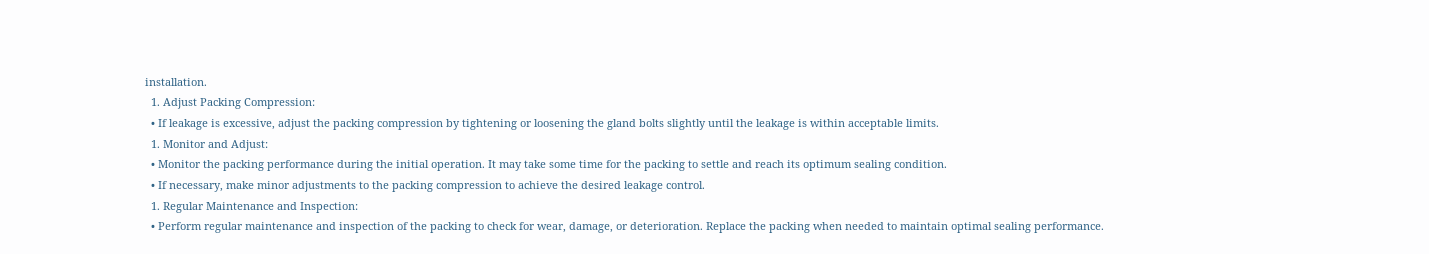installation.
  1. Adjust Packing Compression:
  • If leakage is excessive, adjust the packing compression by tightening or loosening the gland bolts slightly until the leakage is within acceptable limits.
  1. Monitor and Adjust:
  • Monitor the packing performance during the initial operation. It may take some time for the packing to settle and reach its optimum sealing condition.
  • If necessary, make minor adjustments to the packing compression to achieve the desired leakage control.
  1. Regular Maintenance and Inspection:
  • Perform regular maintenance and inspection of the packing to check for wear, damage, or deterioration. Replace the packing when needed to maintain optimal sealing performance.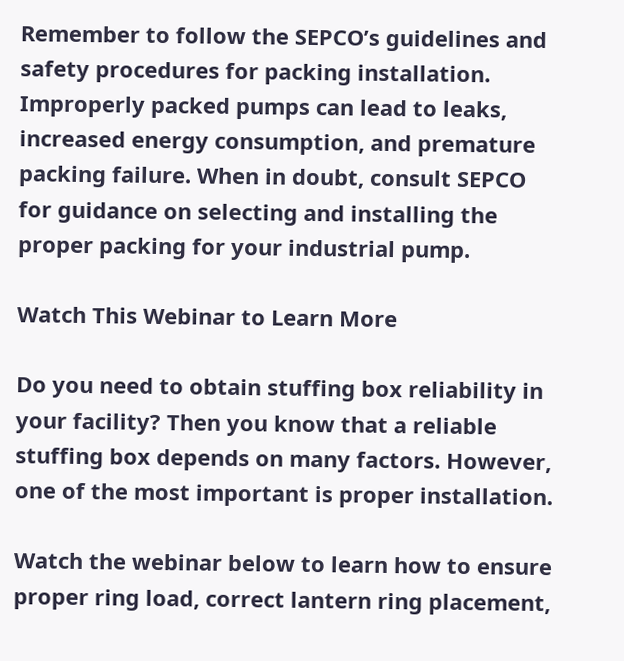Remember to follow the SEPCO’s guidelines and safety procedures for packing installation. Improperly packed pumps can lead to leaks, increased energy consumption, and premature packing failure. When in doubt, consult SEPCO for guidance on selecting and installing the proper packing for your industrial pump.

Watch This Webinar to Learn More

Do you need to obtain stuffing box reliability in your facility? Then you know that a reliable stuffing box depends on many factors. However, one of the most important is proper installation.

Watch the webinar below to learn how to ensure proper ring load, correct lantern ring placement,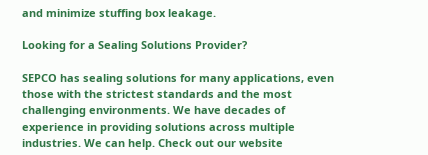and minimize stuffing box leakage.

Looking for a Sealing Solutions Provider?

SEPCO has sealing solutions for many applications, even those with the strictest standards and the most challenging environments. We have decades of experience in providing solutions across multiple industries. We can help. Check out our website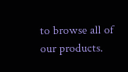to browse all of our products.